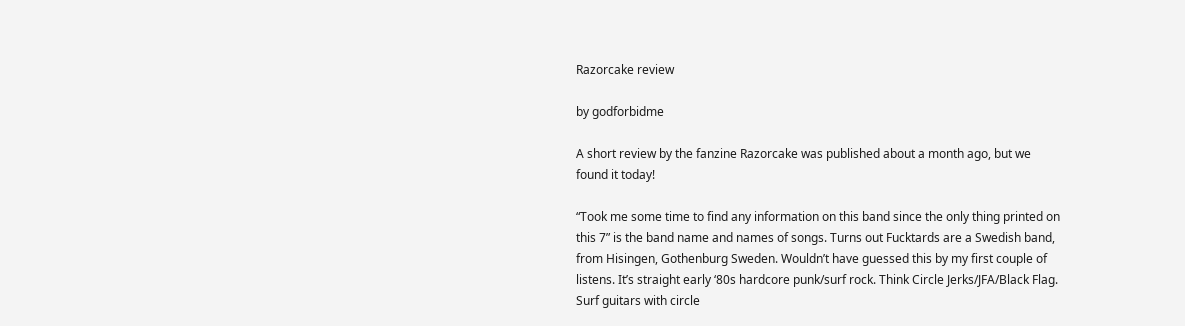Razorcake review

by godforbidme

A short review by the fanzine Razorcake was published about a month ago, but we found it today!

“Took me some time to find any information on this band since the only thing printed on this 7” is the band name and names of songs. Turns out Fucktards are a Swedish band, from Hisingen, Gothenburg Sweden. Wouldn’t have guessed this by my first couple of listens. It’s straight early ‘80s hardcore punk/surf rock. Think Circle Jerks/JFA/Black Flag. Surf guitars with circle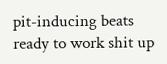pit-inducing beats ready to work shit up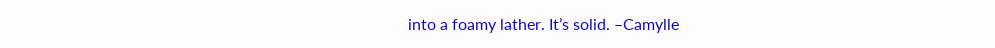into a foamy lather. It’s solid. –Camylle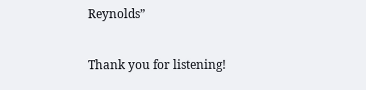Reynolds”

Thank you for listening!